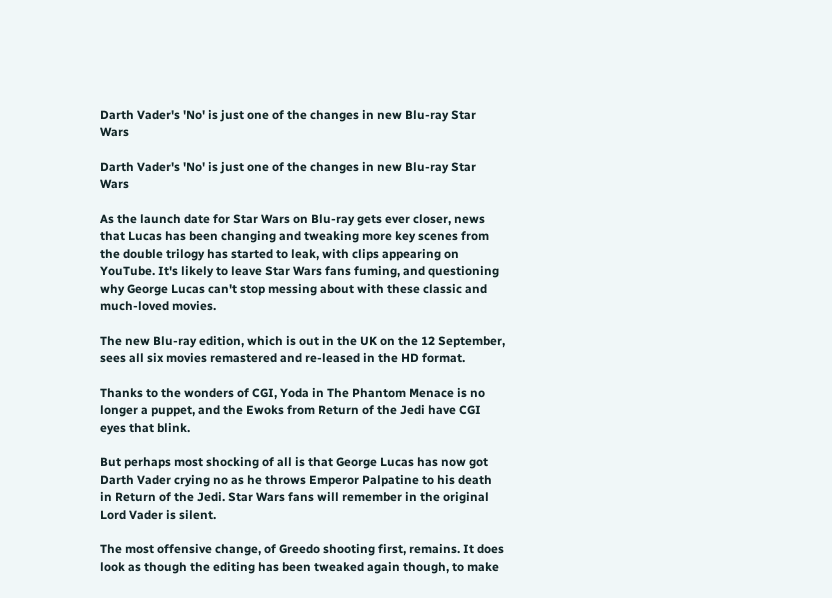Darth Vader's 'No' is just one of the changes in new Blu-ray Star Wars

Darth Vader's 'No' is just one of the changes in new Blu-ray Star Wars

As the launch date for Star Wars on Blu-ray gets ever closer, news that Lucas has been changing and tweaking more key scenes from the double trilogy has started to leak, with clips appearing on YouTube. It's likely to leave Star Wars fans fuming, and questioning why George Lucas can't stop messing about with these classic and much-loved movies.

The new Blu-ray edition, which is out in the UK on the 12 September, sees all six movies remastered and re-leased in the HD format.

Thanks to the wonders of CGI, Yoda in The Phantom Menace is no longer a puppet, and the Ewoks from Return of the Jedi have CGI eyes that blink.

But perhaps most shocking of all is that George Lucas has now got Darth Vader crying no as he throws Emperor Palpatine to his death in Return of the Jedi. Star Wars fans will remember in the original Lord Vader is silent.

The most offensive change, of Greedo shooting first, remains. It does look as though the editing has been tweaked again though, to make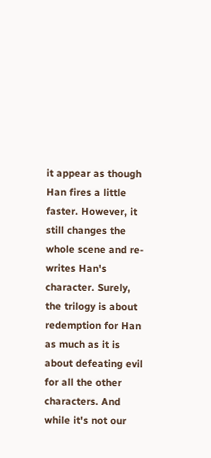it appear as though Han fires a little faster. However, it still changes the whole scene and re-writes Han's character. Surely, the trilogy is about redemption for Han as much as it is about defeating evil for all the other characters. And while it's not our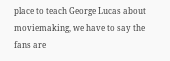place to teach George Lucas about moviemaking, we have to say the fans are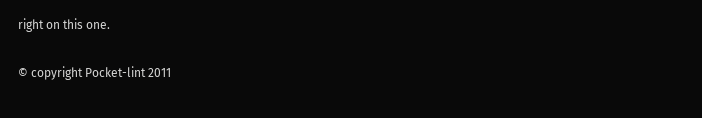right on this one.

© copyright Pocket-lint 2011